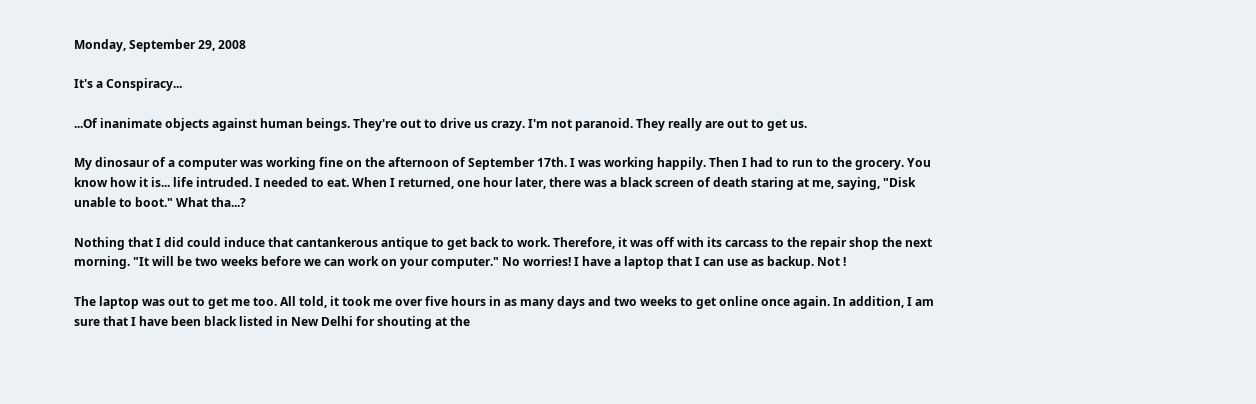Monday, September 29, 2008

It's a Conspiracy...

...Of inanimate objects against human beings. They're out to drive us crazy. I'm not paranoid. They really are out to get us.

My dinosaur of a computer was working fine on the afternoon of September 17th. I was working happily. Then I had to run to the grocery. You know how it is... life intruded. I needed to eat. When I returned, one hour later, there was a black screen of death staring at me, saying, "Disk unable to boot." What tha...?

Nothing that I did could induce that cantankerous antique to get back to work. Therefore, it was off with its carcass to the repair shop the next morning. "It will be two weeks before we can work on your computer." No worries! I have a laptop that I can use as backup. Not !

The laptop was out to get me too. All told, it took me over five hours in as many days and two weeks to get online once again. In addition, I am sure that I have been black listed in New Delhi for shouting at the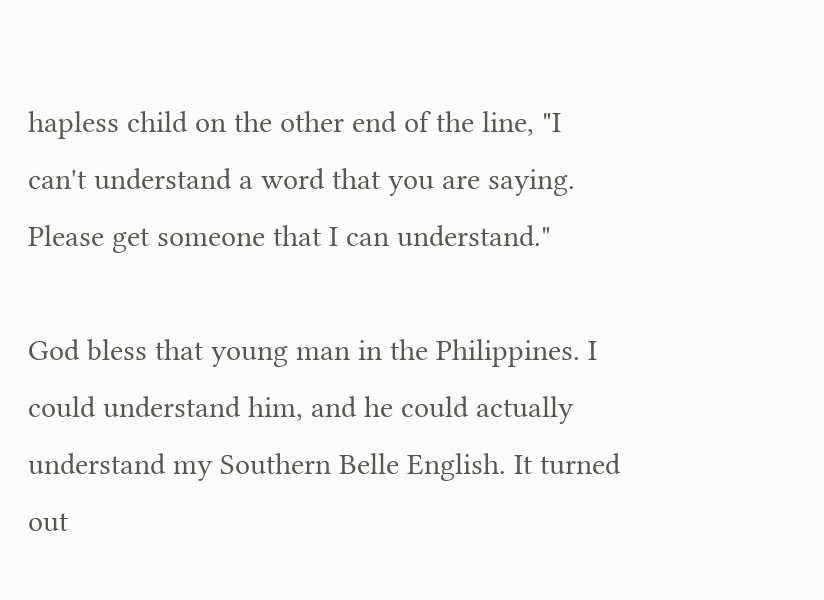hapless child on the other end of the line, "I can't understand a word that you are saying. Please get someone that I can understand."

God bless that young man in the Philippines. I could understand him, and he could actually understand my Southern Belle English. It turned out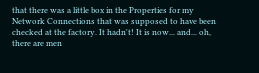that there was a little box in the Properties for my Network Connections that was supposed to have been checked at the factory. It hadn't! It is now... and... oh, there are men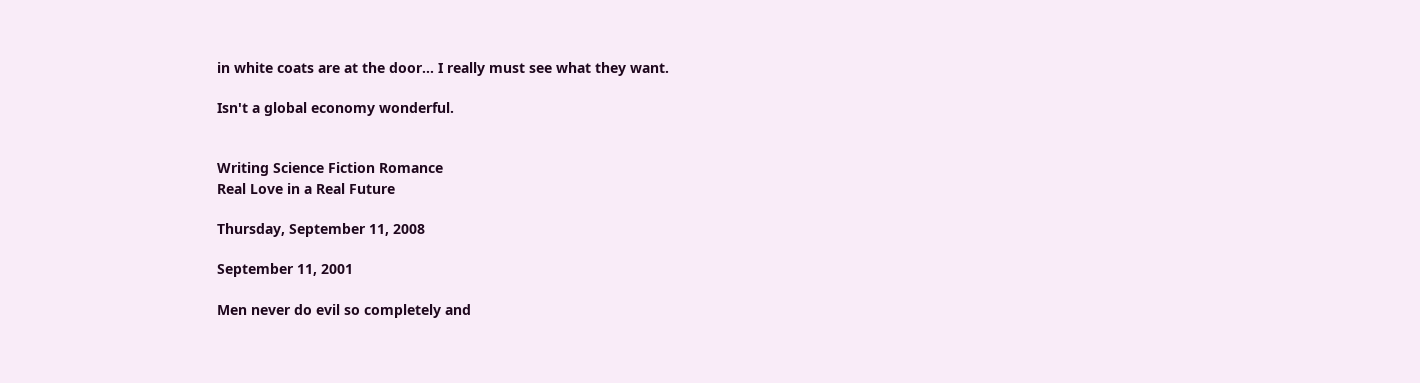in white coats are at the door... I really must see what they want.

Isn't a global economy wonderful.


Writing Science Fiction Romance
Real Love in a Real Future

Thursday, September 11, 2008

September 11, 2001

Men never do evil so completely and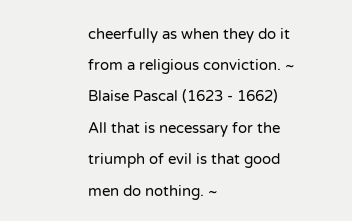cheerfully as when they do it from a religious conviction. ~ Blaise Pascal (1623 - 1662)
All that is necessary for the triumph of evil is that good men do nothing. ~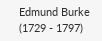Edmund Burke (1729 - 1797)